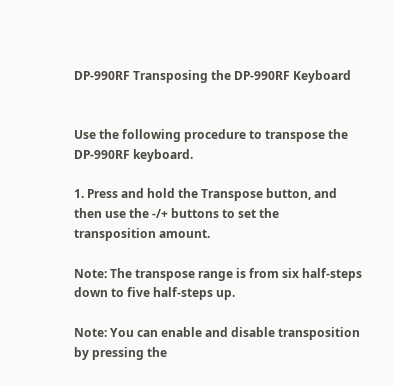DP-990RF Transposing the DP-990RF Keyboard


Use the following procedure to transpose the DP-990RF keyboard.

1. Press and hold the Transpose button, and then use the -/+ buttons to set the transposition amount.

Note: The transpose range is from six half-steps down to five half-steps up.

Note: You can enable and disable transposition by pressing the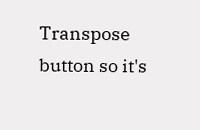Transpose button so it's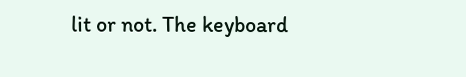lit or not. The keyboard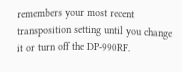remembers your most recent transposition setting until you change it or turn off the DP-990RF.